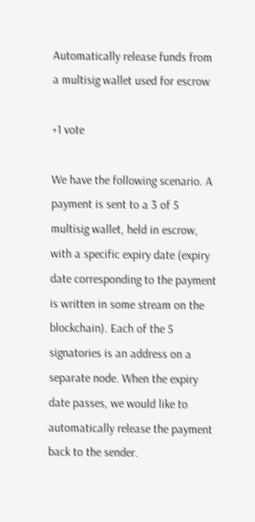Automatically release funds from a multisig wallet used for escrow

+1 vote

We have the following scenario. A payment is sent to a 3 of 5 multisig wallet, held in escrow, with a specific expiry date (expiry date corresponding to the payment is written in some stream on the blockchain). Each of the 5 signatories is an address on a separate node. When the expiry date passes, we would like to automatically release the payment back to the sender.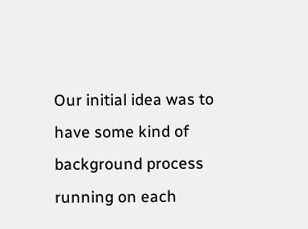Our initial idea was to have some kind of background process running on each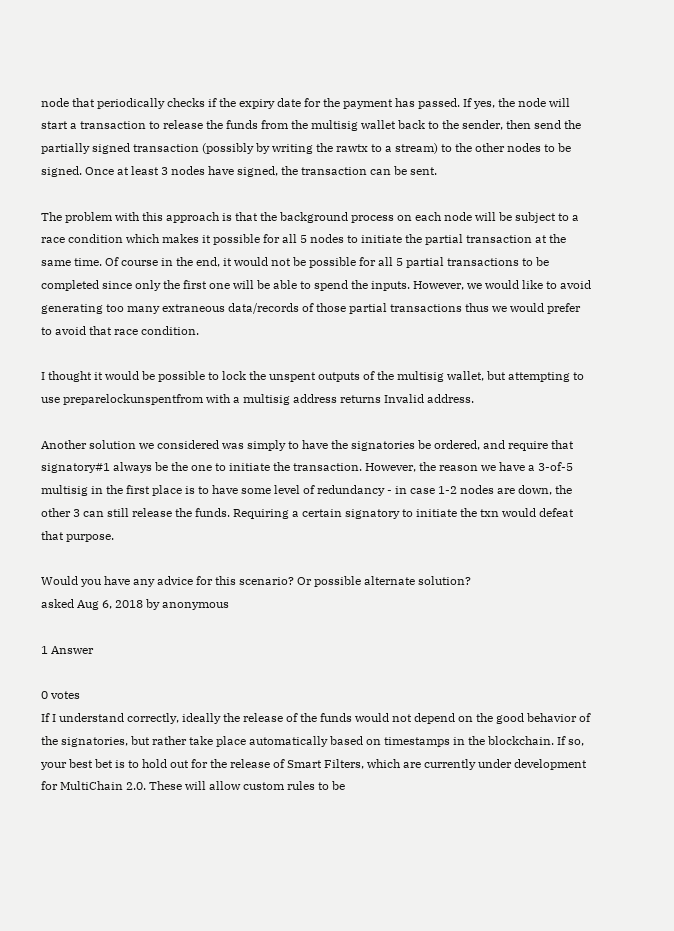node that periodically checks if the expiry date for the payment has passed. If yes, the node will start a transaction to release the funds from the multisig wallet back to the sender, then send the partially signed transaction (possibly by writing the rawtx to a stream) to the other nodes to be signed. Once at least 3 nodes have signed, the transaction can be sent.

The problem with this approach is that the background process on each node will be subject to a race condition which makes it possible for all 5 nodes to initiate the partial transaction at the same time. Of course in the end, it would not be possible for all 5 partial transactions to be completed since only the first one will be able to spend the inputs. However, we would like to avoid generating too many extraneous data/records of those partial transactions thus we would prefer to avoid that race condition.

I thought it would be possible to lock the unspent outputs of the multisig wallet, but attempting to use preparelockunspentfrom with a multisig address returns Invalid address.

Another solution we considered was simply to have the signatories be ordered, and require that signatory#1 always be the one to initiate the transaction. However, the reason we have a 3-of-5 multisig in the first place is to have some level of redundancy - in case 1-2 nodes are down, the other 3 can still release the funds. Requiring a certain signatory to initiate the txn would defeat that purpose.

Would you have any advice for this scenario? Or possible alternate solution?
asked Aug 6, 2018 by anonymous

1 Answer

0 votes
If I understand correctly, ideally the release of the funds would not depend on the good behavior of the signatories, but rather take place automatically based on timestamps in the blockchain. If so, your best bet is to hold out for the release of Smart Filters, which are currently under development for MultiChain 2.0. These will allow custom rules to be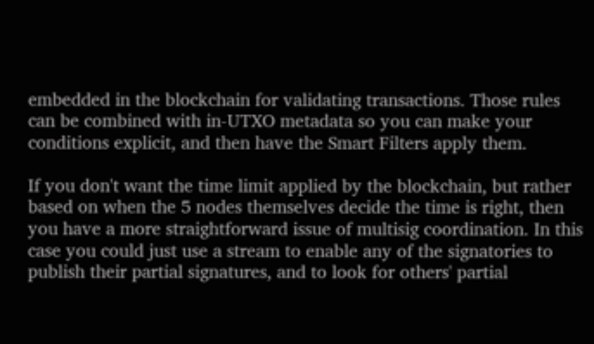embedded in the blockchain for validating transactions. Those rules can be combined with in-UTXO metadata so you can make your conditions explicit, and then have the Smart Filters apply them.

If you don't want the time limit applied by the blockchain, but rather based on when the 5 nodes themselves decide the time is right, then you have a more straightforward issue of multisig coordination. In this case you could just use a stream to enable any of the signatories to publish their partial signatures, and to look for others' partial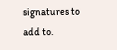signatures to add to.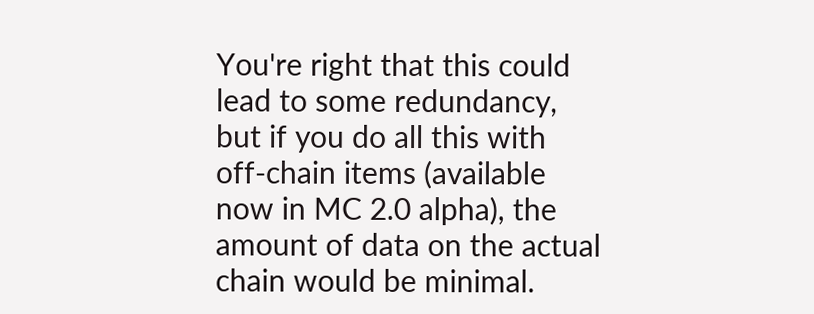You're right that this could lead to some redundancy, but if you do all this with off-chain items (available now in MC 2.0 alpha), the amount of data on the actual chain would be minimal.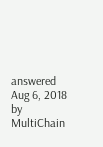answered Aug 6, 2018 by MultiChain